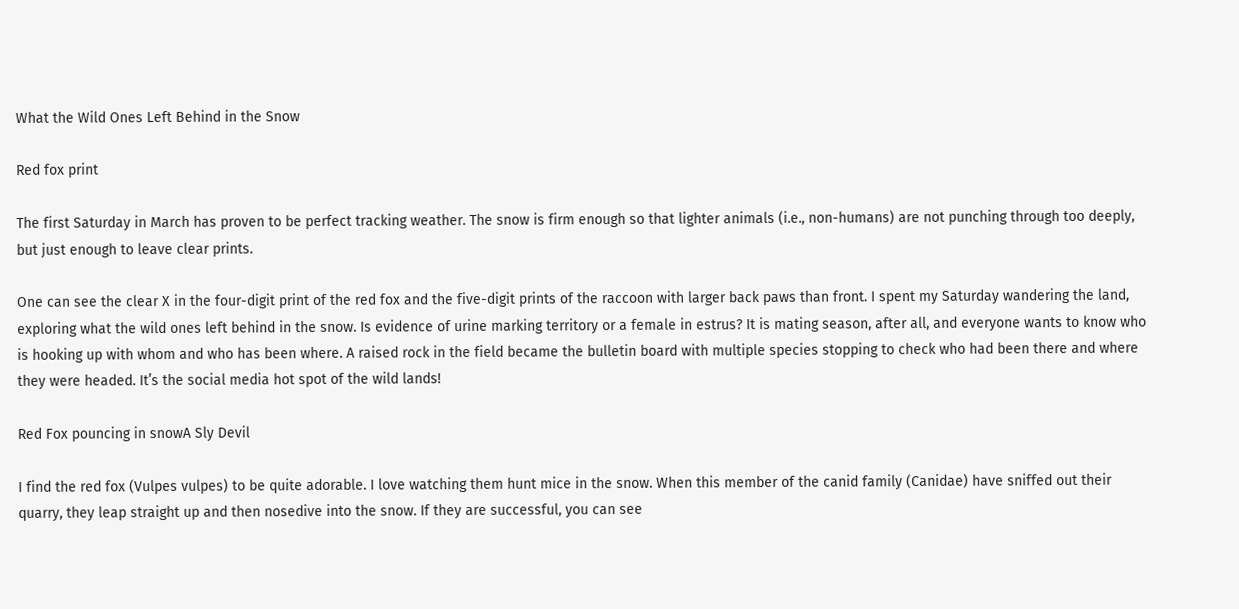What the Wild Ones Left Behind in the Snow

Red fox print

The first Saturday in March has proven to be perfect tracking weather. The snow is firm enough so that lighter animals (i.e., non-humans) are not punching through too deeply, but just enough to leave clear prints.

One can see the clear X in the four-digit print of the red fox and the five-digit prints of the raccoon with larger back paws than front. I spent my Saturday wandering the land, exploring what the wild ones left behind in the snow. Is evidence of urine marking territory or a female in estrus? It is mating season, after all, and everyone wants to know who is hooking up with whom and who has been where. A raised rock in the field became the bulletin board with multiple species stopping to check who had been there and where they were headed. It’s the social media hot spot of the wild lands!

Red Fox pouncing in snowA Sly Devil

I find the red fox (Vulpes vulpes) to be quite adorable. I love watching them hunt mice in the snow. When this member of the canid family (Canidae) have sniffed out their quarry, they leap straight up and then nosedive into the snow. If they are successful, you can see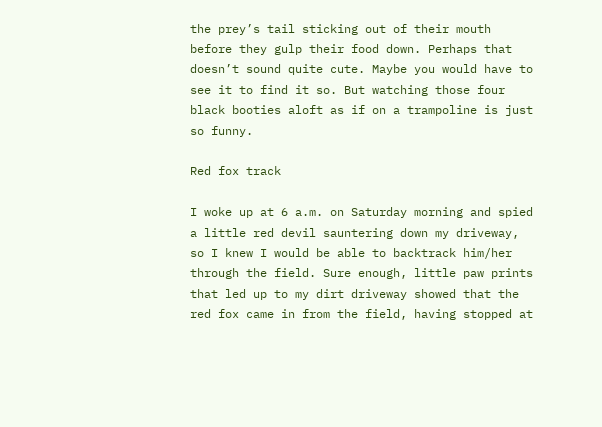the prey’s tail sticking out of their mouth before they gulp their food down. Perhaps that doesn’t sound quite cute. Maybe you would have to see it to find it so. But watching those four black booties aloft as if on a trampoline is just so funny.

Red fox track

I woke up at 6 a.m. on Saturday morning and spied a little red devil sauntering down my driveway, so I knew I would be able to backtrack him/her through the field. Sure enough, little paw prints that led up to my dirt driveway showed that the red fox came in from the field, having stopped at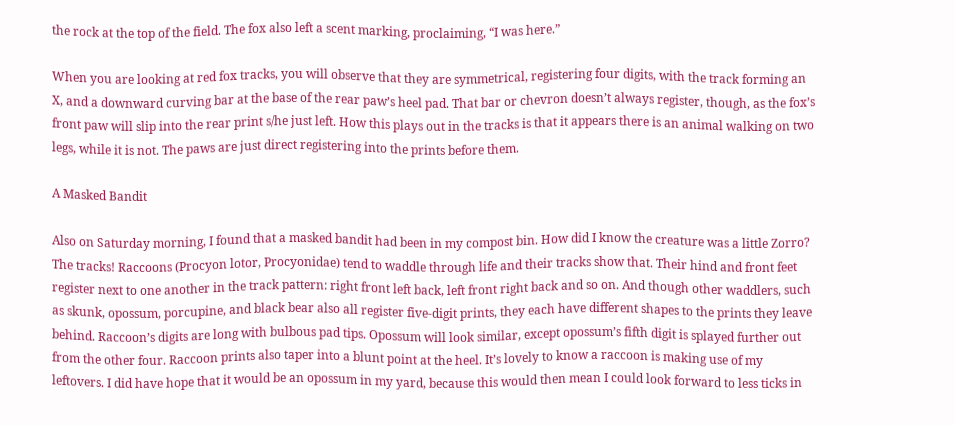the rock at the top of the field. The fox also left a scent marking, proclaiming, “I was here.”

When you are looking at red fox tracks, you will observe that they are symmetrical, registering four digits, with the track forming an X, and a downward curving bar at the base of the rear paw’s heel pad. That bar or chevron doesn’t always register, though, as the fox’s front paw will slip into the rear print s/he just left. How this plays out in the tracks is that it appears there is an animal walking on two legs, while it is not. The paws are just direct registering into the prints before them.

A Masked Bandit

Also on Saturday morning, I found that a masked bandit had been in my compost bin. How did I know the creature was a little Zorro? The tracks! Raccoons (Procyon lotor, Procyonidae) tend to waddle through life and their tracks show that. Their hind and front feet register next to one another in the track pattern: right front left back, left front right back and so on. And though other waddlers, such as skunk, opossum, porcupine, and black bear also all register five-digit prints, they each have different shapes to the prints they leave behind. Raccoon’s digits are long with bulbous pad tips. Opossum will look similar, except opossum’s fifth digit is splayed further out from the other four. Raccoon prints also taper into a blunt point at the heel. It’s lovely to know a raccoon is making use of my leftovers. I did have hope that it would be an opossum in my yard, because this would then mean I could look forward to less ticks in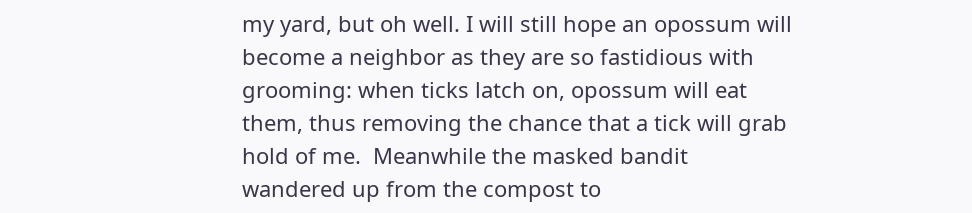my yard, but oh well. I will still hope an opossum will become a neighbor as they are so fastidious with grooming: when ticks latch on, opossum will eat them, thus removing the chance that a tick will grab hold of me.  Meanwhile the masked bandit wandered up from the compost to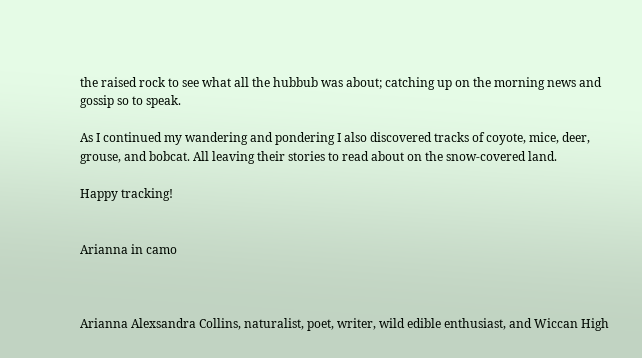the raised rock to see what all the hubbub was about; catching up on the morning news and gossip so to speak.

As I continued my wandering and pondering I also discovered tracks of coyote, mice, deer, grouse, and bobcat. All leaving their stories to read about on the snow-covered land.

Happy tracking!


Arianna in camo



Arianna Alexsandra Collins, naturalist, poet, writer, wild edible enthusiast, and Wiccan High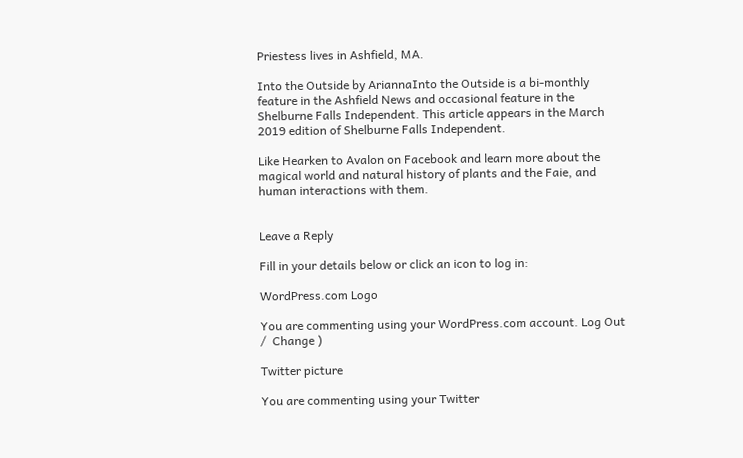Priestess lives in Ashfield, MA.

Into the Outside by AriannaInto the Outside is a bi-monthly feature in the Ashfield News and occasional feature in the Shelburne Falls Independent. This article appears in the March 2019 edition of Shelburne Falls Independent.

Like Hearken to Avalon on Facebook and learn more about the magical world and natural history of plants and the Faie, and human interactions with them.


Leave a Reply

Fill in your details below or click an icon to log in:

WordPress.com Logo

You are commenting using your WordPress.com account. Log Out /  Change )

Twitter picture

You are commenting using your Twitter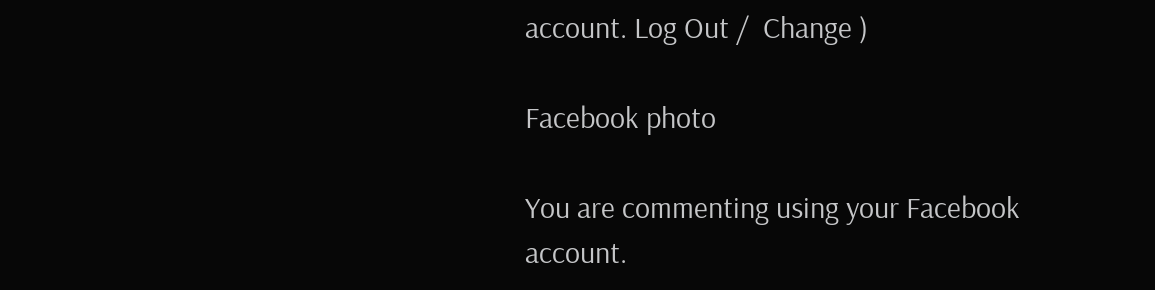account. Log Out /  Change )

Facebook photo

You are commenting using your Facebook account.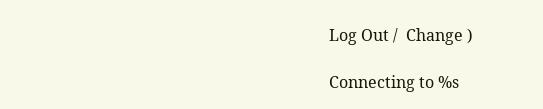Log Out /  Change )

Connecting to %s